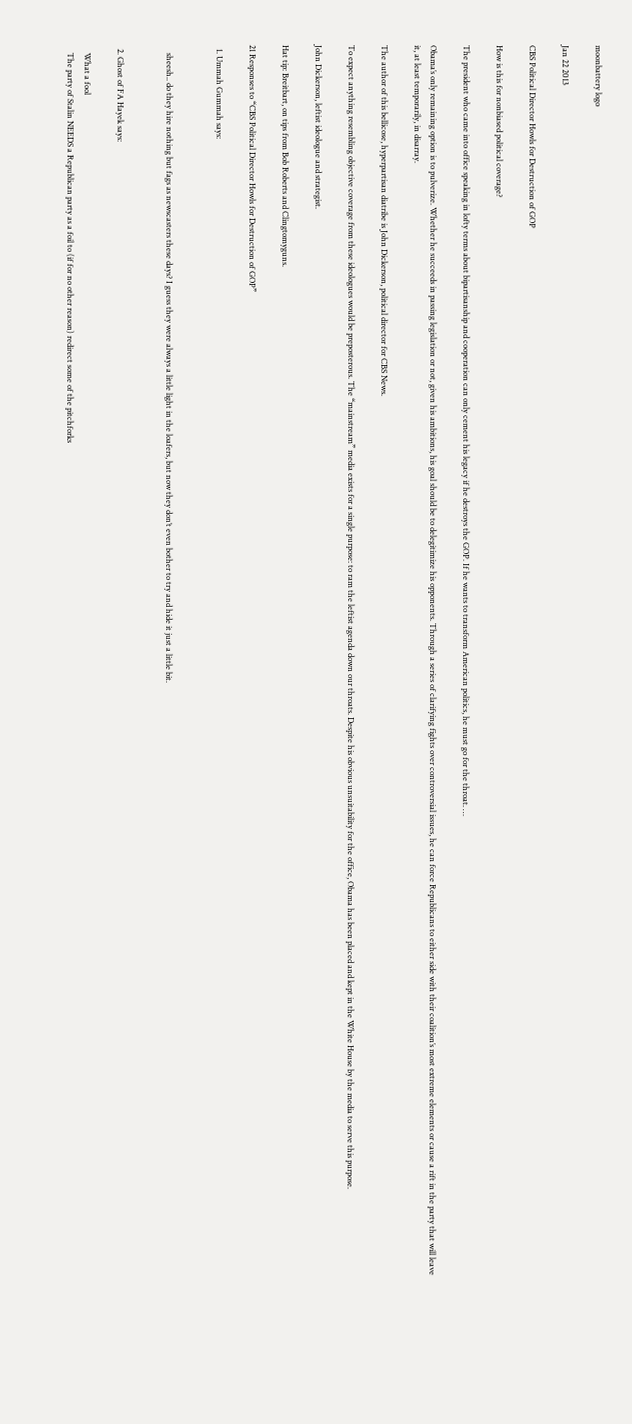moonbattery logo

Jan 22 2013

CBS Political Director Howls for Destruction of GOP

How is this for nonbiased political coverage?

The president who came into office speaking in lofty terms about bipartisanship and cooperation can only cement his legacy if he destroys the GOP. If he wants to transform American politics, he must go for the throat. …

Obama’s only remaining option is to pulverize. Whether he succeeds in passing legislation or not, given his ambitions, his goal should be to delegitimize his opponents. Through a series of clarifying fights over controversial issues, he can force Republicans to either side with their coalition’s most extreme elements or cause a rift in the party that will leave it, at least temporarily, in disarray.

The author of this bellicose, hyperpartisan diatribe is John Dickerson, political director for CBS News.

To expect anything resembling objective coverage from these ideologues would be preposterous. The “mainstream” media exists for a single purpose: to ram the leftist agenda down our throats. Despite his obvious unsuitability for the office, Obama has been placed and kept in the White House by the media to serve this purpose.

John Dickerson, leftist ideologue and strategist.

Hat tip: Breitbart, on tips from Bob Roberts and Clingtomyguns.

21 Responses to “CBS Political Director Howls for Destruction of GOP”

  1. Ummah Gummah says:


    sheesh.. do they hire nothing but fags as newscasters these days? I guess they were always a little light in the loafers, but now they don’t even bother to try and hide it just a little bit.


  2. Ghost of FA Hayek says:

    What a fool
    The party of Stalin NEEDS a Republican party as a foil to (if for no other reason) redirect some of the pitchforks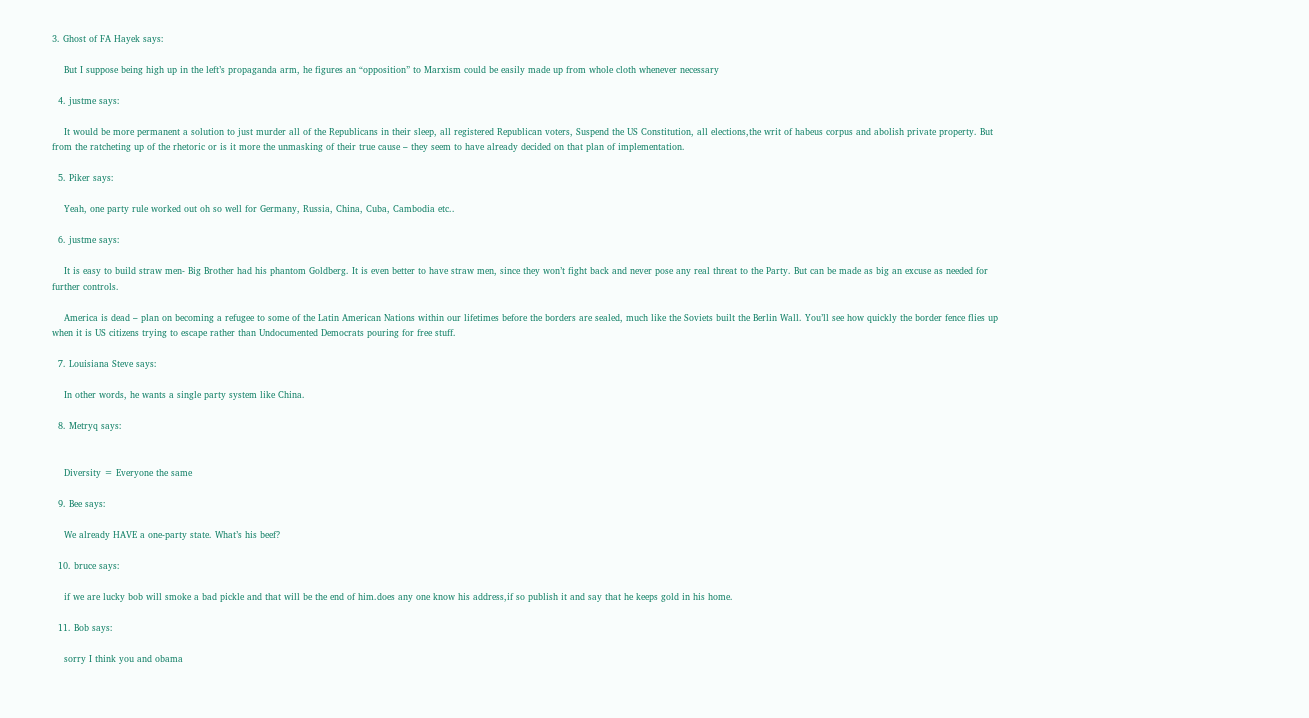3. Ghost of FA Hayek says:

    But I suppose being high up in the left’s propaganda arm, he figures an “opposition” to Marxism could be easily made up from whole cloth whenever necessary

  4. justme says:

    It would be more permanent a solution to just murder all of the Republicans in their sleep, all registered Republican voters, Suspend the US Constitution, all elections,the writ of habeus corpus and abolish private property. But from the ratcheting up of the rhetoric or is it more the unmasking of their true cause – they seem to have already decided on that plan of implementation.

  5. Piker says:

    Yeah, one party rule worked out oh so well for Germany, Russia, China, Cuba, Cambodia etc..

  6. justme says:

    It is easy to build straw men- Big Brother had his phantom Goldberg. It is even better to have straw men, since they won’t fight back and never pose any real threat to the Party. But can be made as big an excuse as needed for further controls.

    America is dead – plan on becoming a refugee to some of the Latin American Nations within our lifetimes before the borders are sealed, much like the Soviets built the Berlin Wall. You’ll see how quickly the border fence flies up when it is US citizens trying to escape rather than Undocumented Democrats pouring for free stuff.

  7. Louisiana Steve says:

    In other words, he wants a single party system like China.

  8. Metryq says:


    Diversity = Everyone the same

  9. Bee says:

    We already HAVE a one-party state. What’s his beef?

  10. bruce says:

    if we are lucky bob will smoke a bad pickle and that will be the end of him.does any one know his address,if so publish it and say that he keeps gold in his home.

  11. Bob says:

    sorry I think you and obama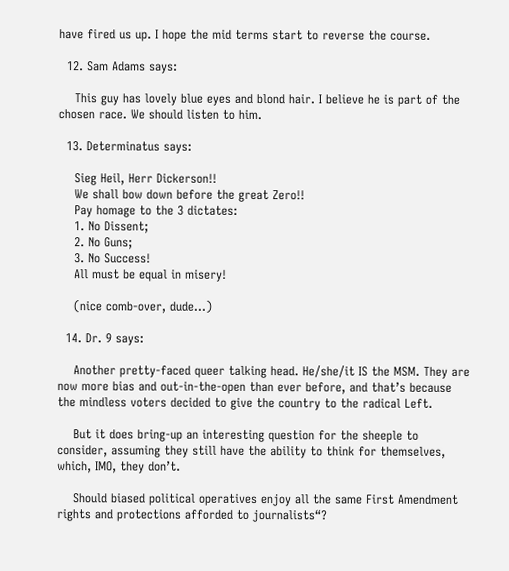have fired us up. I hope the mid terms start to reverse the course.

  12. Sam Adams says:

    This guy has lovely blue eyes and blond hair. I believe he is part of the chosen race. We should listen to him.

  13. Determinatus says:

    Sieg Heil, Herr Dickerson!!
    We shall bow down before the great Zero!!
    Pay homage to the 3 dictates:
    1. No Dissent;
    2. No Guns;
    3. No Success!
    All must be equal in misery!

    (nice comb-over, dude…)

  14. Dr. 9 says:

    Another pretty-faced queer talking head. He/she/it IS the MSM. They are now more bias and out-in-the-open than ever before, and that’s because the mindless voters decided to give the country to the radical Left.

    But it does bring-up an interesting question for the sheeple to consider, assuming they still have the ability to think for themselves, which, IMO, they don’t.

    Should biased political operatives enjoy all the same First Amendment rights and protections afforded to journalists“?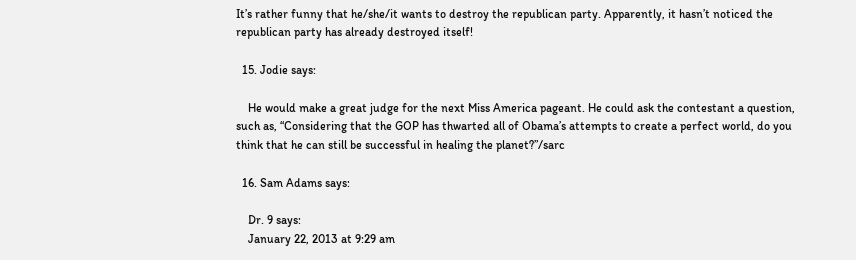It’s rather funny that he/she/it wants to destroy the republican party. Apparently, it hasn’t noticed the republican party has already destroyed itself!

  15. Jodie says:

    He would make a great judge for the next Miss America pageant. He could ask the contestant a question, such as, “Considering that the GOP has thwarted all of Obama’s attempts to create a perfect world, do you think that he can still be successful in healing the planet?”/sarc

  16. Sam Adams says:

    Dr. 9 says:
    January 22, 2013 at 9:29 am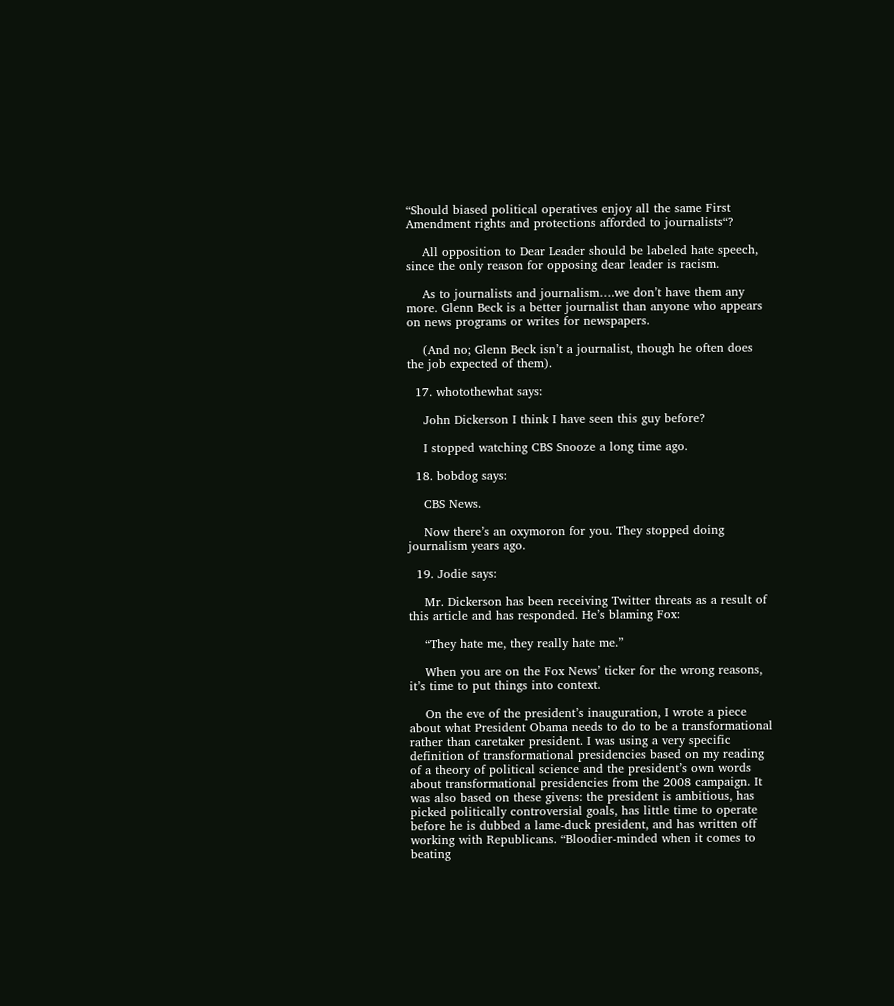“Should biased political operatives enjoy all the same First Amendment rights and protections afforded to journalists“?

    All opposition to Dear Leader should be labeled hate speech, since the only reason for opposing dear leader is racism.

    As to journalists and journalism….we don’t have them any more. Glenn Beck is a better journalist than anyone who appears on news programs or writes for newspapers.

    (And no; Glenn Beck isn’t a journalist, though he often does the job expected of them).

  17. whotothewhat says:

    John Dickerson I think I have seen this guy before?

    I stopped watching CBS Snooze a long time ago.

  18. bobdog says:

    CBS News.

    Now there’s an oxymoron for you. They stopped doing journalism years ago.

  19. Jodie says:

    Mr. Dickerson has been receiving Twitter threats as a result of this article and has responded. He’s blaming Fox:

    “They hate me, they really hate me.”

    When you are on the Fox News’ ticker for the wrong reasons, it’s time to put things into context.

    On the eve of the president’s inauguration, I wrote a piece about what President Obama needs to do to be a transformational rather than caretaker president. I was using a very specific definition of transformational presidencies based on my reading of a theory of political science and the president’s own words about transformational presidencies from the 2008 campaign. It was also based on these givens: the president is ambitious, has picked politically controversial goals, has little time to operate before he is dubbed a lame-duck president, and has written off working with Republicans. “Bloodier-minded when it comes to beating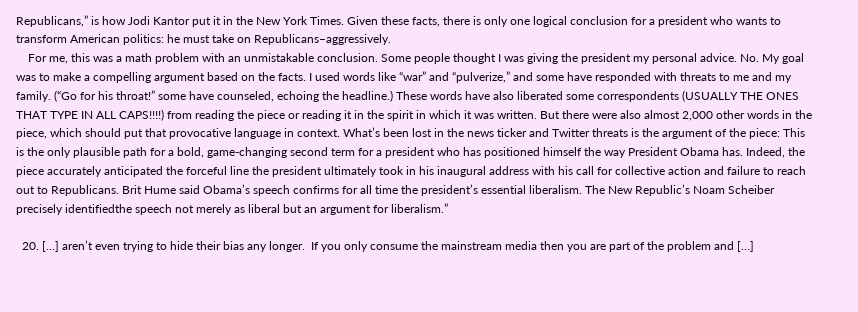Republicans,” is how Jodi Kantor put it in the New York Times. Given these facts, there is only one logical conclusion for a president who wants to transform American politics: he must take on Republicans–aggressively.
    For me, this was a math problem with an unmistakable conclusion. Some people thought I was giving the president my personal advice. No. My goal was to make a compelling argument based on the facts. I used words like “war” and “pulverize,” and some have responded with threats to me and my family. (“Go for his throat!” some have counseled, echoing the headline.) These words have also liberated some correspondents (USUALLY THE ONES THAT TYPE IN ALL CAPS!!!!) from reading the piece or reading it in the spirit in which it was written. But there were also almost 2,000 other words in the piece, which should put that provocative language in context. What’s been lost in the news ticker and Twitter threats is the argument of the piece: This is the only plausible path for a bold, game-changing second term for a president who has positioned himself the way President Obama has. Indeed, the piece accurately anticipated the forceful line the president ultimately took in his inaugural address with his call for collective action and failure to reach out to Republicans. Brit Hume said Obama’s speech confirms for all time the president’s essential liberalism. The New Republic’s Noam Scheiber precisely identifiedthe speech not merely as liberal but an argument for liberalism.”

  20. […] aren’t even trying to hide their bias any longer.  If you only consume the mainstream media then you are part of the problem and […]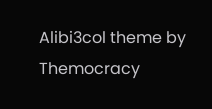Alibi3col theme by Themocracy